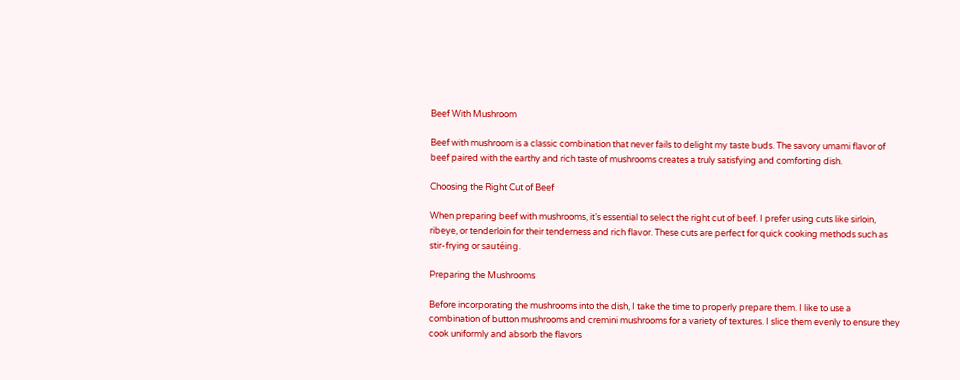Beef With Mushroom

Beef with mushroom is a classic combination that never fails to delight my taste buds. The savory umami flavor of beef paired with the earthy and rich taste of mushrooms creates a truly satisfying and comforting dish.

Choosing the Right Cut of Beef

When preparing beef with mushrooms, it’s essential to select the right cut of beef. I prefer using cuts like sirloin, ribeye, or tenderloin for their tenderness and rich flavor. These cuts are perfect for quick cooking methods such as stir-frying or sautéing.

Preparing the Mushrooms

Before incorporating the mushrooms into the dish, I take the time to properly prepare them. I like to use a combination of button mushrooms and cremini mushrooms for a variety of textures. I slice them evenly to ensure they cook uniformly and absorb the flavors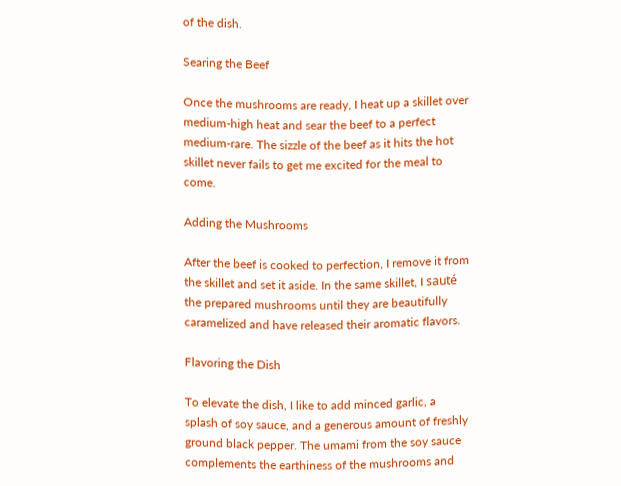of the dish.

Searing the Beef

Once the mushrooms are ready, I heat up a skillet over medium-high heat and sear the beef to a perfect medium-rare. The sizzle of the beef as it hits the hot skillet never fails to get me excited for the meal to come.

Adding the Mushrooms

After the beef is cooked to perfection, I remove it from the skillet and set it aside. In the same skillet, I sauté the prepared mushrooms until they are beautifully caramelized and have released their aromatic flavors.

Flavoring the Dish

To elevate the dish, I like to add minced garlic, a splash of soy sauce, and a generous amount of freshly ground black pepper. The umami from the soy sauce complements the earthiness of the mushrooms and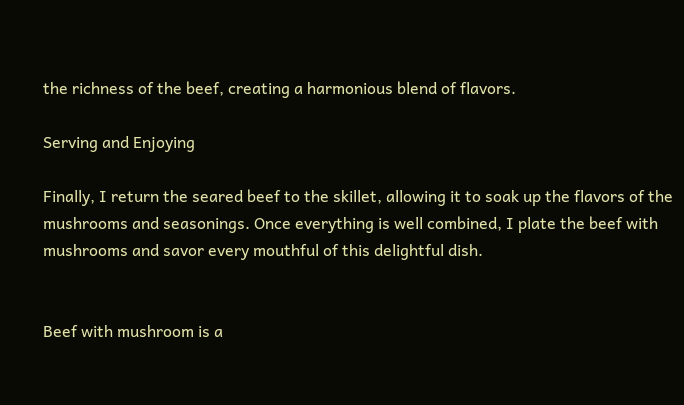the richness of the beef, creating a harmonious blend of flavors.

Serving and Enjoying

Finally, I return the seared beef to the skillet, allowing it to soak up the flavors of the mushrooms and seasonings. Once everything is well combined, I plate the beef with mushrooms and savor every mouthful of this delightful dish.


Beef with mushroom is a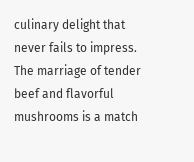culinary delight that never fails to impress. The marriage of tender beef and flavorful mushrooms is a match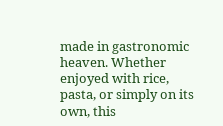made in gastronomic heaven. Whether enjoyed with rice, pasta, or simply on its own, this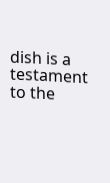dish is a testament to the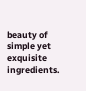beauty of simple yet exquisite ingredients.